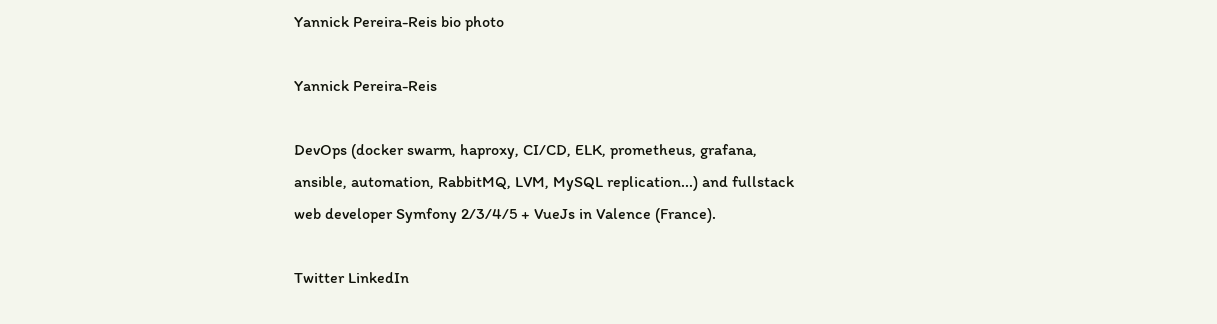Yannick Pereira-Reis bio photo

Yannick Pereira-Reis

DevOps (docker swarm, haproxy, CI/CD, ELK, prometheus, grafana, ansible, automation, RabbitMQ, LVM, MySQL replication...) and fullstack web developer Symfony 2/3/4/5 + VueJs in Valence (France).

Twitter LinkedIn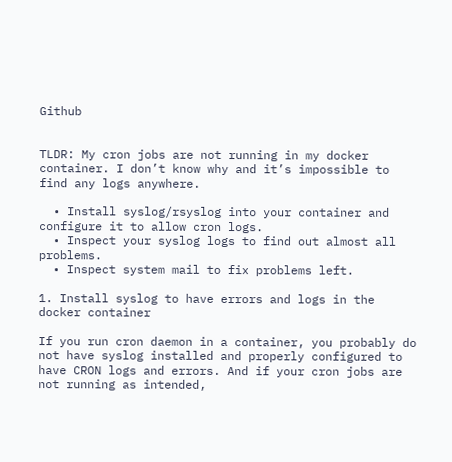Github


TLDR: My cron jobs are not running in my docker container. I don’t know why and it’s impossible to find any logs anywhere.

  • Install syslog/rsyslog into your container and configure it to allow cron logs.
  • Inspect your syslog logs to find out almost all problems.
  • Inspect system mail to fix problems left.

1. Install syslog to have errors and logs in the docker container

If you run cron daemon in a container, you probably do not have syslog installed and properly configured to have CRON logs and errors. And if your cron jobs are not running as intended,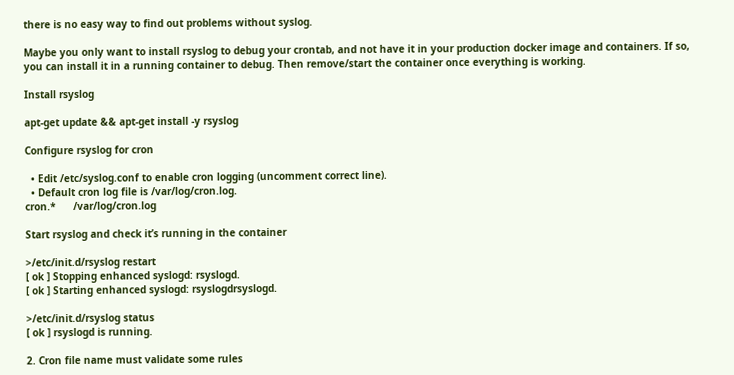there is no easy way to find out problems without syslog.

Maybe you only want to install rsyslog to debug your crontab, and not have it in your production docker image and containers. If so, you can install it in a running container to debug. Then remove/start the container once everything is working.

Install rsyslog

apt-get update && apt-get install -y rsyslog

Configure rsyslog for cron

  • Edit /etc/syslog.conf to enable cron logging (uncomment correct line).
  • Default cron log file is /var/log/cron.log.
cron.*      /var/log/cron.log

Start rsyslog and check it’s running in the container

>/etc/init.d/rsyslog restart
[ ok ] Stopping enhanced syslogd: rsyslogd.
[ ok ] Starting enhanced syslogd: rsyslogdrsyslogd.

>/etc/init.d/rsyslog status
[ ok ] rsyslogd is running.

2. Cron file name must validate some rules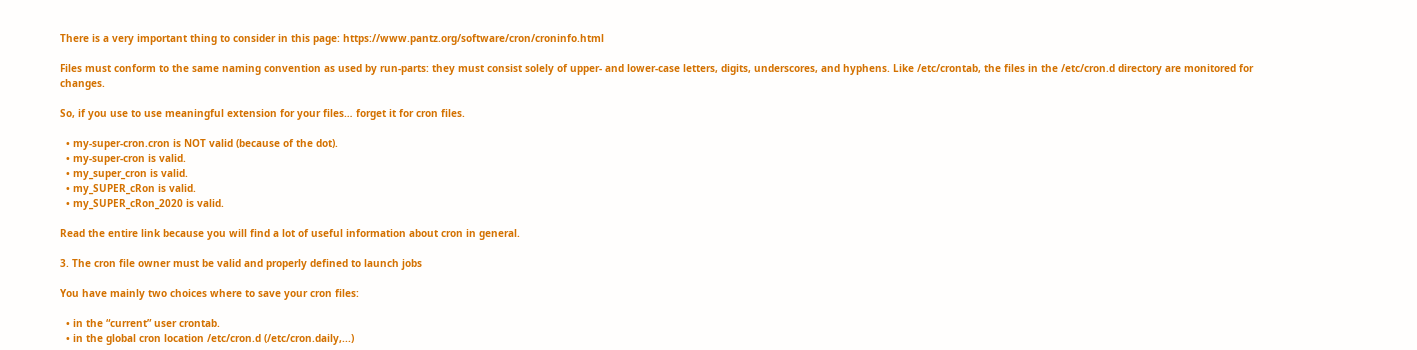There is a very important thing to consider in this page: https://www.pantz.org/software/cron/croninfo.html

Files must conform to the same naming convention as used by run-parts: they must consist solely of upper- and lower-case letters, digits, underscores, and hyphens. Like /etc/crontab, the files in the /etc/cron.d directory are monitored for changes.

So, if you use to use meaningful extension for your files… forget it for cron files.

  • my-super-cron.cron is NOT valid (because of the dot).
  • my-super-cron is valid.
  • my_super_cron is valid.
  • my_SUPER_cRon is valid.
  • my_SUPER_cRon_2020 is valid.

Read the entire link because you will find a lot of useful information about cron in general.

3. The cron file owner must be valid and properly defined to launch jobs

You have mainly two choices where to save your cron files:

  • in the “current” user crontab.
  • in the global cron location /etc/cron.d (/etc/cron.daily,...)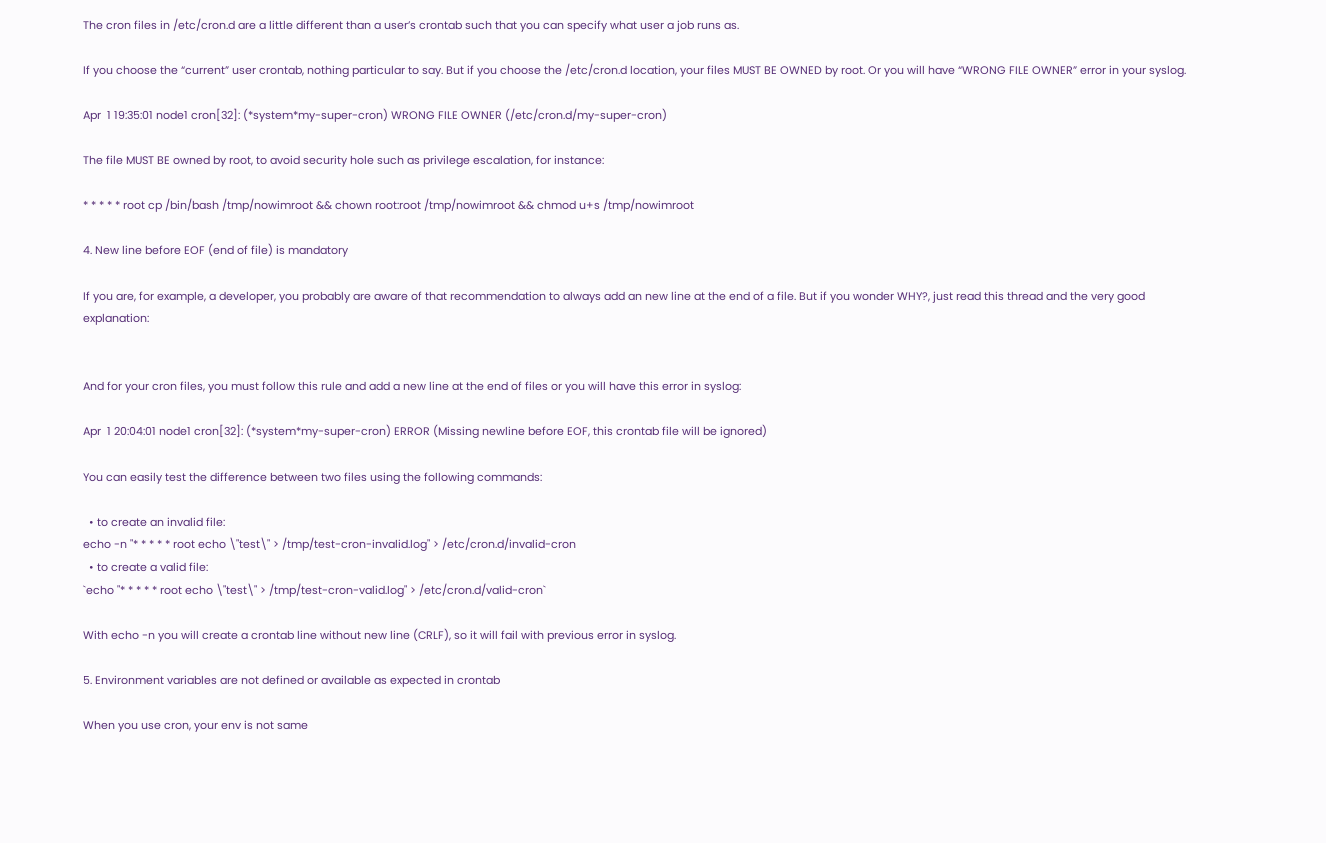The cron files in /etc/cron.d are a little different than a user’s crontab such that you can specify what user a job runs as.

If you choose the “current” user crontab, nothing particular to say. But if you choose the /etc/cron.d location, your files MUST BE OWNED by root. Or you will have “WRONG FILE OWNER” error in your syslog.

Apr  1 19:35:01 node1 cron[32]: (*system*my-super-cron) WRONG FILE OWNER (/etc/cron.d/my-super-cron)

The file MUST BE owned by root, to avoid security hole such as privilege escalation, for instance:

* * * * * root cp /bin/bash /tmp/nowimroot && chown root:root /tmp/nowimroot && chmod u+s /tmp/nowimroot

4. New line before EOF (end of file) is mandatory

If you are, for example, a developer, you probably are aware of that recommendation to always add an new line at the end of a file. But if you wonder WHY?, just read this thread and the very good explanation:


And for your cron files, you must follow this rule and add a new line at the end of files or you will have this error in syslog:

Apr  1 20:04:01 node1 cron[32]: (*system*my-super-cron) ERROR (Missing newline before EOF, this crontab file will be ignored)

You can easily test the difference between two files using the following commands:

  • to create an invalid file:
echo -n "* * * * * root echo \"test\" > /tmp/test-cron-invalid.log" > /etc/cron.d/invalid-cron
  • to create a valid file:
`echo "* * * * * root echo \"test\" > /tmp/test-cron-valid.log" > /etc/cron.d/valid-cron`

With echo -n you will create a crontab line without new line (CRLF), so it will fail with previous error in syslog.

5. Environment variables are not defined or available as expected in crontab

When you use cron, your env is not same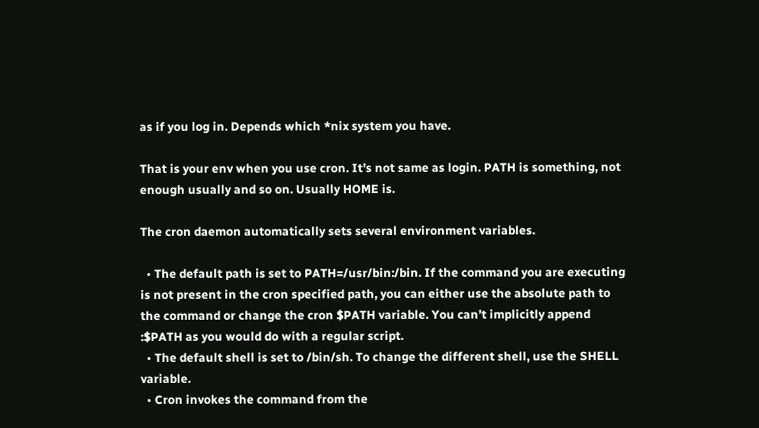as if you log in. Depends which *nix system you have.

That is your env when you use cron. It’s not same as login. PATH is something, not enough usually and so on. Usually HOME is.

The cron daemon automatically sets several environment variables.

  • The default path is set to PATH=/usr/bin:/bin. If the command you are executing is not present in the cron specified path, you can either use the absolute path to the command or change the cron $PATH variable. You can’t implicitly append :$PATH as you would do with a regular script.
  • The default shell is set to /bin/sh. To change the different shell, use the SHELL variable.
  • Cron invokes the command from the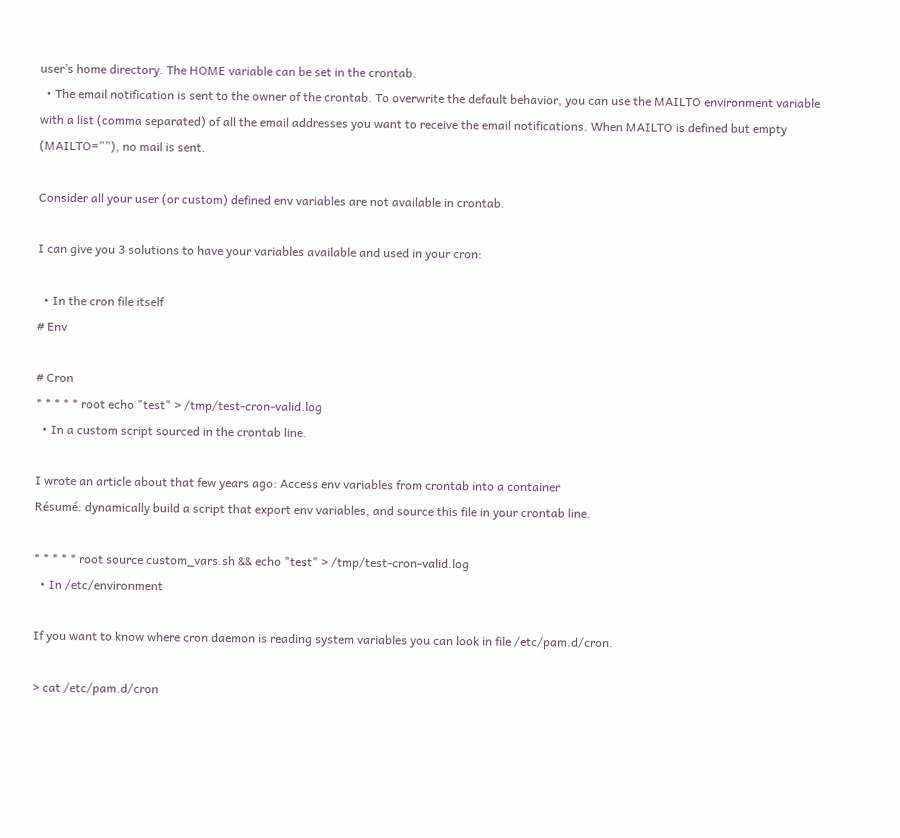user’s home directory. The HOME variable can be set in the crontab.
  • The email notification is sent to the owner of the crontab. To overwrite the default behavior, you can use the MAILTO environment variable with a list (comma separated) of all the email addresses you want to receive the email notifications. When MAILTO is defined but empty (MAILTO=””), no mail is sent.

Consider all your user (or custom) defined env variables are not available in crontab.

I can give you 3 solutions to have your variables available and used in your cron:

  • In the cron file itself
# Env

# Cron
* * * * * root echo "test" > /tmp/test-cron-valid.log
  • In a custom script sourced in the crontab line.

I wrote an article about that few years ago: Access env variables from crontab into a container
Résumé: dynamically build a script that export env variables, and source this file in your crontab line.

* * * * * root source custom_vars.sh && echo "test" > /tmp/test-cron-valid.log
  • In /etc/environment

If you want to know where cron daemon is reading system variables you can look in file /etc/pam.d/cron.

> cat /etc/pam.d/cron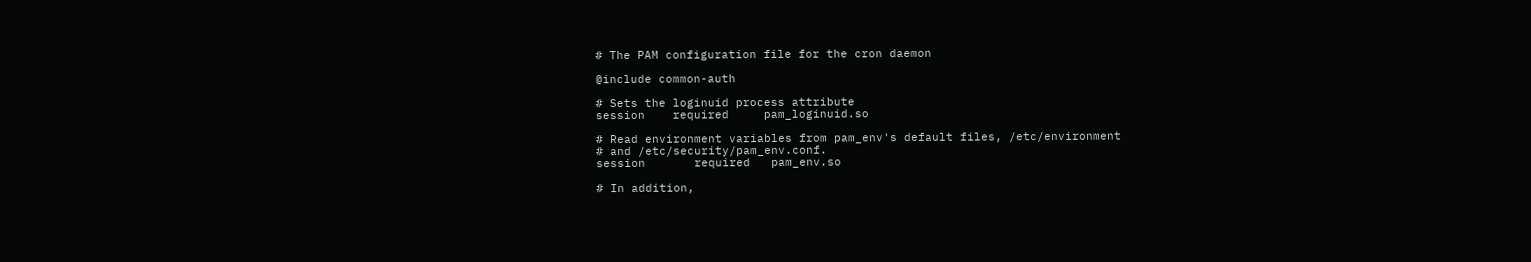# The PAM configuration file for the cron daemon

@include common-auth

# Sets the loginuid process attribute
session    required     pam_loginuid.so

# Read environment variables from pam_env's default files, /etc/environment
# and /etc/security/pam_env.conf.
session       required   pam_env.so

# In addition,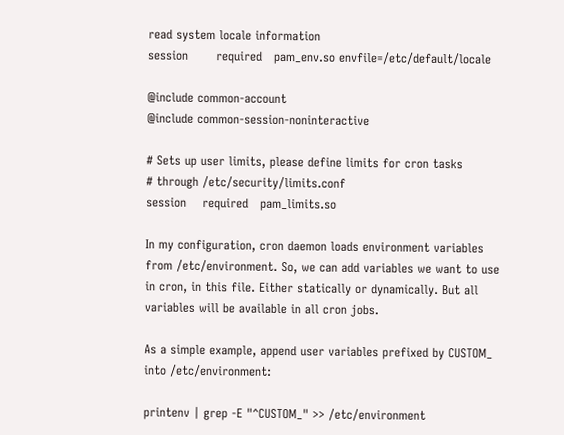read system locale information
session       required   pam_env.so envfile=/etc/default/locale

@include common-account
@include common-session-noninteractive

# Sets up user limits, please define limits for cron tasks
# through /etc/security/limits.conf
session    required   pam_limits.so

In my configuration, cron daemon loads environment variables from /etc/environment. So, we can add variables we want to use in cron, in this file. Either statically or dynamically. But all variables will be available in all cron jobs.

As a simple example, append user variables prefixed by CUSTOM_ into /etc/environment:

printenv | grep -E "^CUSTOM_" >> /etc/environment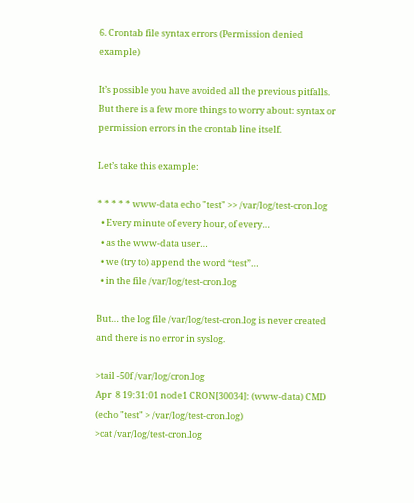6. Crontab file syntax errors (Permission denied example)

It’s possible you have avoided all the previous pitfalls. But there is a few more things to worry about: syntax or permission errors in the crontab line itself.

Let’s take this example:

* * * * * www-data echo "test" >> /var/log/test-cron.log
  • Every minute of every hour, of every…
  • as the www-data user…
  • we (try to) append the word “test”…
  • in the file /var/log/test-cron.log

But… the log file /var/log/test-cron.log is never created and there is no error in syslog.

>tail -50f /var/log/cron.log
Apr  8 19:31:01 node1 CRON[30034]: (www-data) CMD (echo "test" > /var/log/test-cron.log)
>cat /var/log/test-cron.log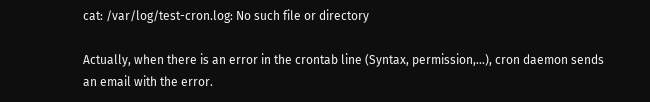cat: /var/log/test-cron.log: No such file or directory

Actually, when there is an error in the crontab line (Syntax, permission,…), cron daemon sends an email with the error.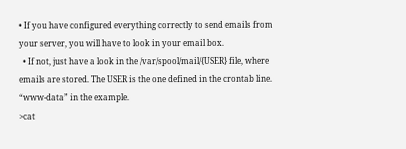• If you have configured everything correctly to send emails from your server, you will have to look in your email box.
  • If not, just have a look in the /var/spool/mail/{USER} file, where emails are stored. The USER is the one defined in the crontab line. “www-data” in the example.
>cat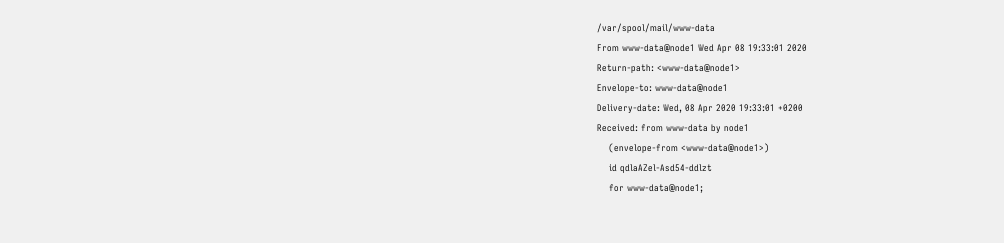/var/spool/mail/www-data
From www-data@node1 Wed Apr 08 19:33:01 2020
Return-path: <www-data@node1>
Envelope-to: www-data@node1
Delivery-date: Wed, 08 Apr 2020 19:33:01 +0200
Received: from www-data by node1
    (envelope-from <www-data@node1>)
    id qdlaAZel-Asd54-ddlzt
    for www-data@node1;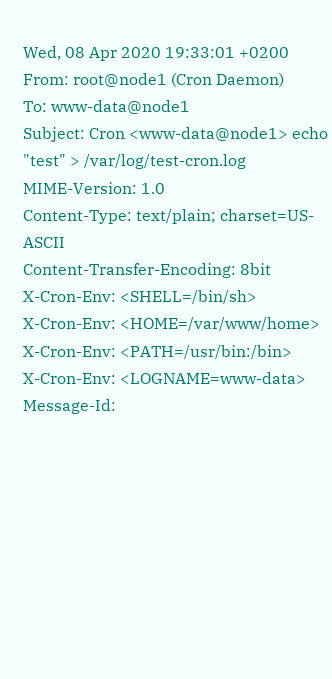Wed, 08 Apr 2020 19:33:01 +0200
From: root@node1 (Cron Daemon)
To: www-data@node1
Subject: Cron <www-data@node1> echo "test" > /var/log/test-cron.log
MIME-Version: 1.0
Content-Type: text/plain; charset=US-ASCII
Content-Transfer-Encoding: 8bit
X-Cron-Env: <SHELL=/bin/sh>
X-Cron-Env: <HOME=/var/www/home>
X-Cron-Env: <PATH=/usr/bin:/bin>
X-Cron-Env: <LOGNAME=www-data>
Message-Id: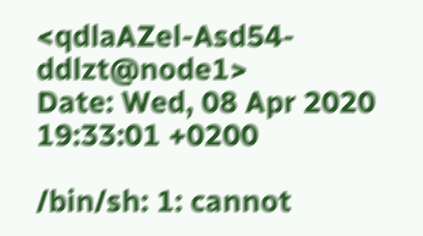<qdlaAZel-Asd54-ddlzt@node1>
Date: Wed, 08 Apr 2020 19:33:01 +0200

/bin/sh: 1: cannot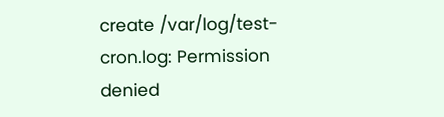create /var/log/test-cron.log: Permission denied